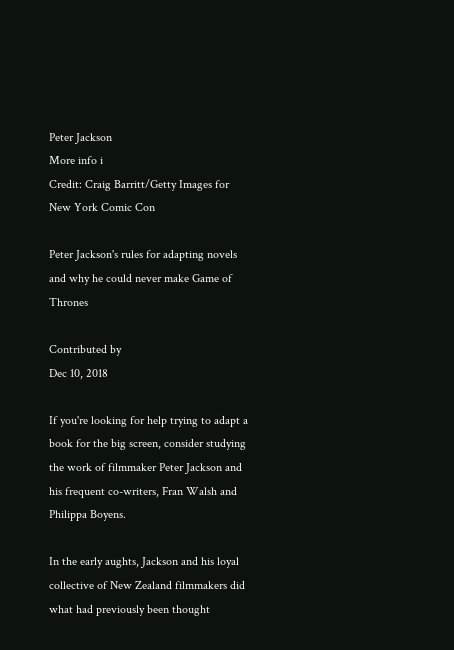Peter Jackson
More info i
Credit: Craig Barritt/Getty Images for New York Comic Con

Peter Jackson's rules for adapting novels and why he could never make Game of Thrones

Contributed by
Dec 10, 2018

If you're looking for help trying to adapt a book for the big screen, consider studying the work of filmmaker Peter Jackson and his frequent co-writers, Fran Walsh and Philippa Boyens.

In the early aughts, Jackson and his loyal collective of New Zealand filmmakers did what had previously been thought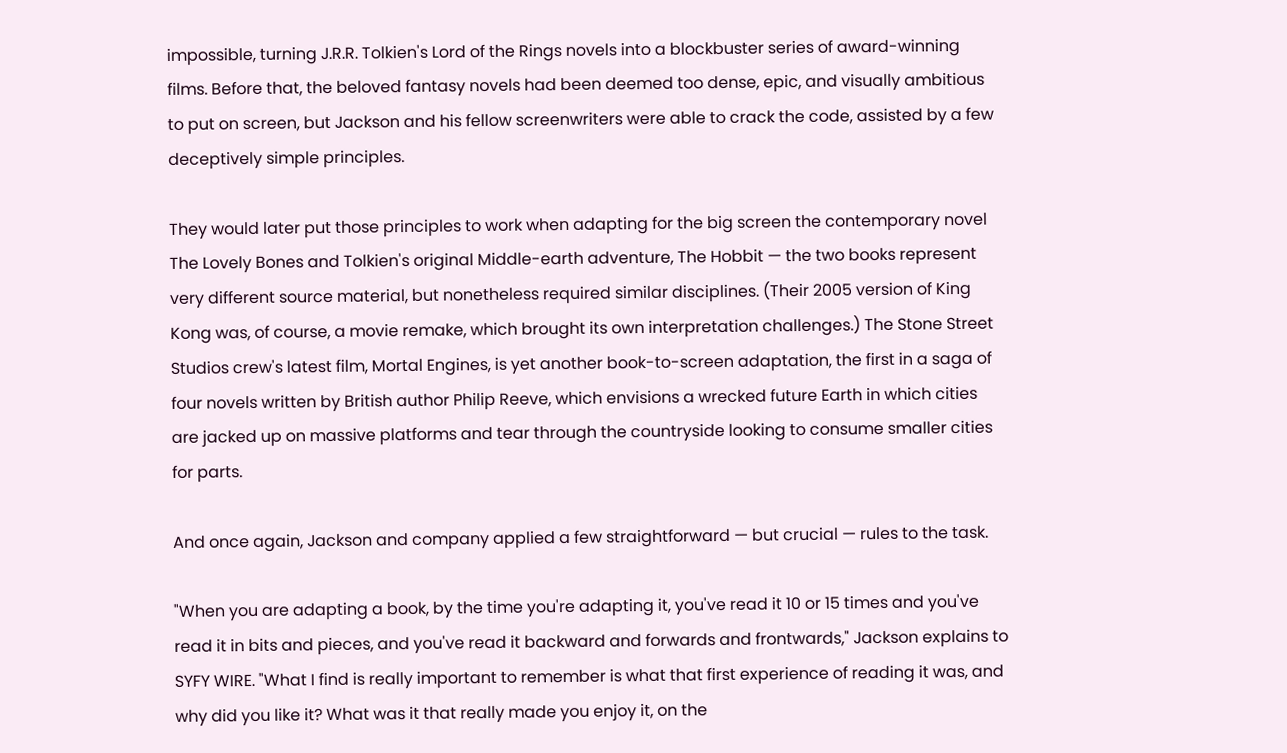impossible, turning J.R.R. Tolkien's Lord of the Rings novels into a blockbuster series of award-winning films. Before that, the beloved fantasy novels had been deemed too dense, epic, and visually ambitious to put on screen, but Jackson and his fellow screenwriters were able to crack the code, assisted by a few deceptively simple principles.

They would later put those principles to work when adapting for the big screen the contemporary novel The Lovely Bones and Tolkien's original Middle-earth adventure, The Hobbit — the two books represent very different source material, but nonetheless required similar disciplines. (Their 2005 version of King Kong was, of course, a movie remake, which brought its own interpretation challenges.) The Stone Street Studios crew's latest film, Mortal Engines, is yet another book-to-screen adaptation, the first in a saga of four novels written by British author Philip Reeve, which envisions a wrecked future Earth in which cities are jacked up on massive platforms and tear through the countryside looking to consume smaller cities for parts.

And once again, Jackson and company applied a few straightforward — but crucial — rules to the task.

"When you are adapting a book, by the time you're adapting it, you've read it 10 or 15 times and you've read it in bits and pieces, and you've read it backward and forwards and frontwards," Jackson explains to SYFY WIRE. "What I find is really important to remember is what that first experience of reading it was, and why did you like it? What was it that really made you enjoy it, on the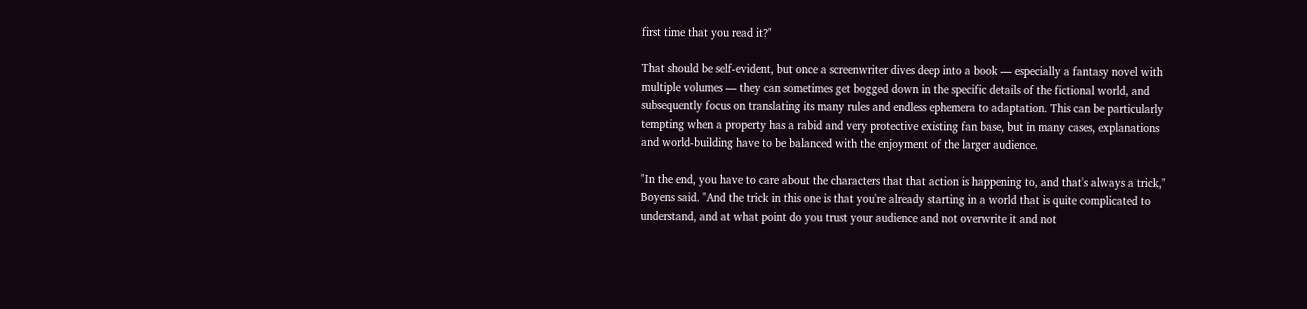first time that you read it?"

That should be self-evident, but once a screenwriter dives deep into a book — especially a fantasy novel with multiple volumes — they can sometimes get bogged down in the specific details of the fictional world, and subsequently focus on translating its many rules and endless ephemera to adaptation. This can be particularly tempting when a property has a rabid and very protective existing fan base, but in many cases, explanations and world-building have to be balanced with the enjoyment of the larger audience.

"In the end, you have to care about the characters that that action is happening to, and that's always a trick," Boyens said. "And the trick in this one is that you're already starting in a world that is quite complicated to understand, and at what point do you trust your audience and not overwrite it and not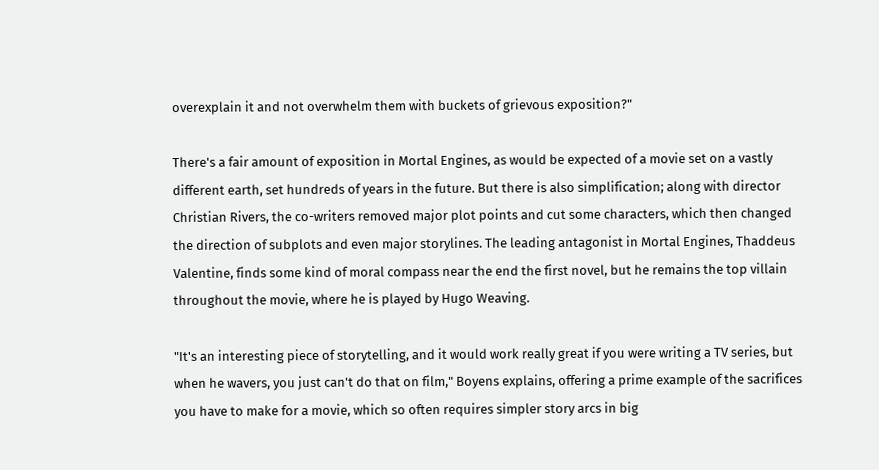overexplain it and not overwhelm them with buckets of grievous exposition?"

There's a fair amount of exposition in Mortal Engines, as would be expected of a movie set on a vastly different earth, set hundreds of years in the future. But there is also simplification; along with director Christian Rivers, the co-writers removed major plot points and cut some characters, which then changed the direction of subplots and even major storylines. The leading antagonist in Mortal Engines, Thaddeus Valentine, finds some kind of moral compass near the end the first novel, but he remains the top villain throughout the movie, where he is played by Hugo Weaving.

"It's an interesting piece of storytelling, and it would work really great if you were writing a TV series, but when he wavers, you just can't do that on film," Boyens explains, offering a prime example of the sacrifices you have to make for a movie, which so often requires simpler story arcs in big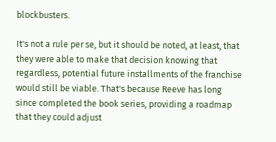blockbusters.

It's not a rule per se, but it should be noted, at least, that they were able to make that decision knowing that regardless, potential future installments of the franchise would still be viable. That's because Reeve has long since completed the book series, providing a roadmap that they could adjust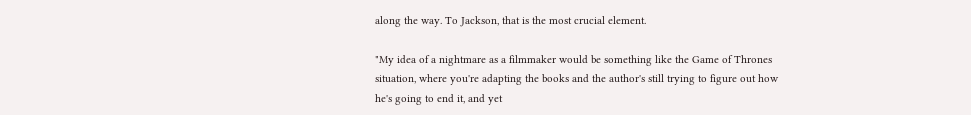along the way. To Jackson, that is the most crucial element.

"My idea of a nightmare as a filmmaker would be something like the Game of Thrones situation, where you're adapting the books and the author's still trying to figure out how he's going to end it, and yet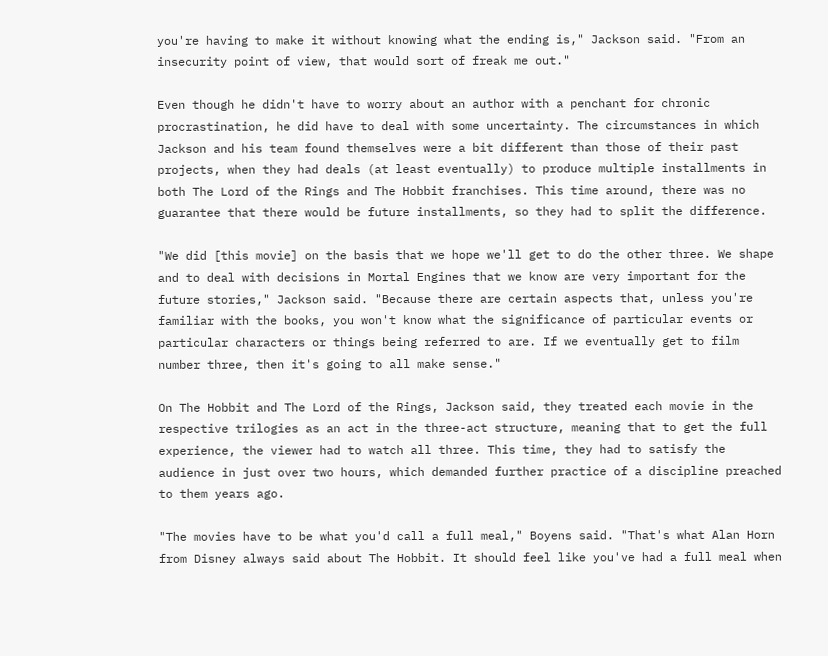you're having to make it without knowing what the ending is," Jackson said. "From an insecurity point of view, that would sort of freak me out."

Even though he didn't have to worry about an author with a penchant for chronic procrastination, he did have to deal with some uncertainty. The circumstances in which Jackson and his team found themselves were a bit different than those of their past projects, when they had deals (at least eventually) to produce multiple installments in both The Lord of the Rings and The Hobbit franchises. This time around, there was no guarantee that there would be future installments, so they had to split the difference.

"We did [this movie] on the basis that we hope we'll get to do the other three. We shape and to deal with decisions in Mortal Engines that we know are very important for the future stories," Jackson said. "Because there are certain aspects that, unless you're familiar with the books, you won't know what the significance of particular events or particular characters or things being referred to are. If we eventually get to film number three, then it's going to all make sense."

On The Hobbit and The Lord of the Rings, Jackson said, they treated each movie in the respective trilogies as an act in the three-act structure, meaning that to get the full experience, the viewer had to watch all three. This time, they had to satisfy the audience in just over two hours, which demanded further practice of a discipline preached to them years ago.

"The movies have to be what you'd call a full meal," Boyens said. "That's what Alan Horn from Disney always said about The Hobbit. It should feel like you've had a full meal when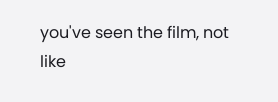you've seen the film, not like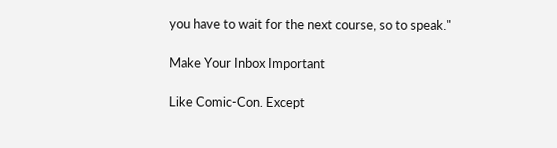you have to wait for the next course, so to speak."

Make Your Inbox Important

Like Comic-Con. Except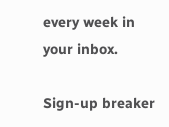every week in your inbox.

Sign-up breaker